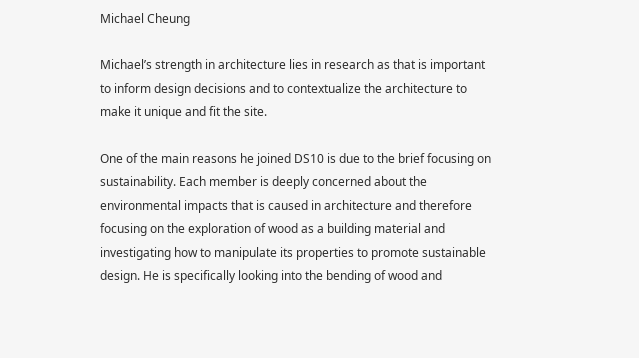Michael Cheung

Michael’s strength in architecture lies in research as that is important to inform design decisions and to contextualize the architecture to make it unique and fit the site.

One of the main reasons he joined DS10 is due to the brief focusing on sustainability. Each member is deeply concerned about the environmental impacts that is caused in architecture and therefore focusing on the exploration of wood as a building material and investigating how to manipulate its properties to promote sustainable design. He is specifically looking into the bending of wood and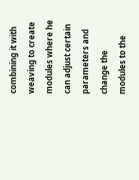combining it with weaving to create modules where he can adjust certain parameters and change the modules to the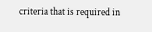criteria that is required in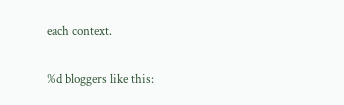each context.

%d bloggers like this: